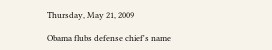Thursday, May 21, 2009

Obama flubs defense chief's name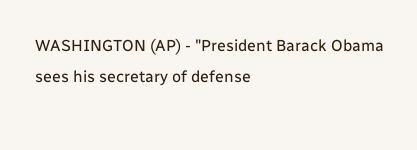WASHINGTON (AP) - "President Barack Obama sees his secretary of defense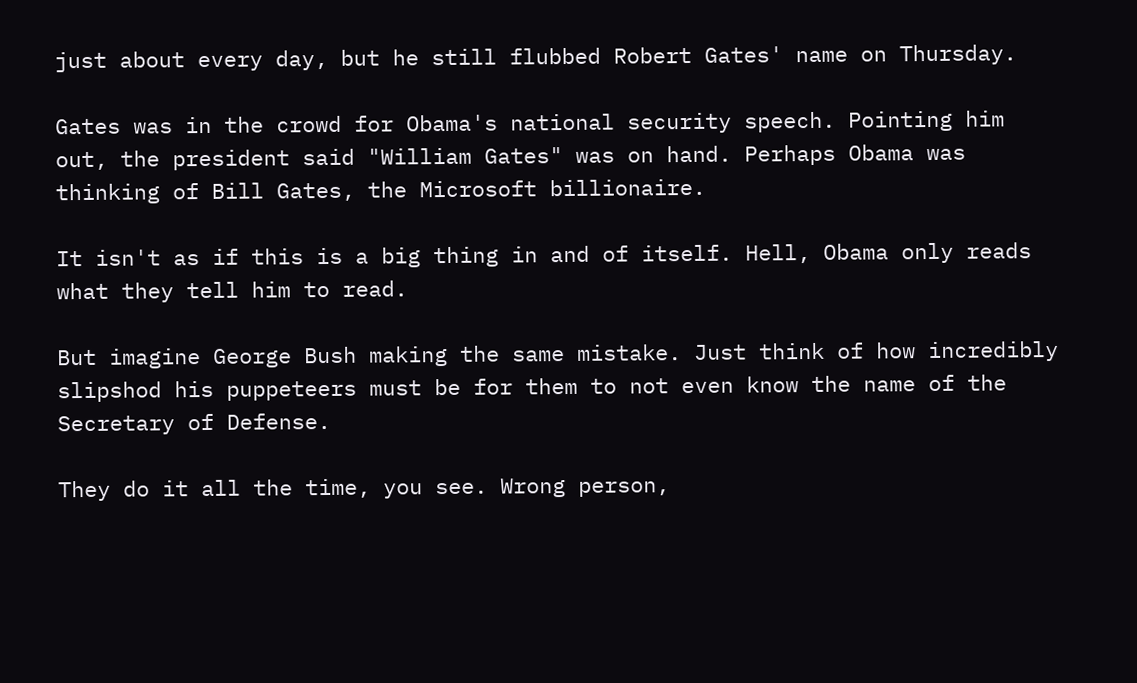just about every day, but he still flubbed Robert Gates' name on Thursday.

Gates was in the crowd for Obama's national security speech. Pointing him out, the president said "William Gates" was on hand. Perhaps Obama was thinking of Bill Gates, the Microsoft billionaire.

It isn't as if this is a big thing in and of itself. Hell, Obama only reads what they tell him to read.

But imagine George Bush making the same mistake. Just think of how incredibly slipshod his puppeteers must be for them to not even know the name of the Secretary of Defense.

They do it all the time, you see. Wrong person,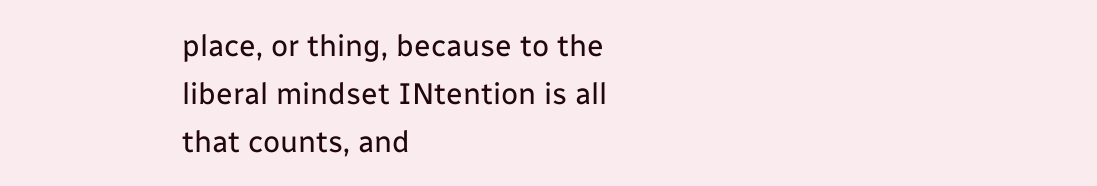place, or thing, because to the liberal mindset INtention is all that counts, and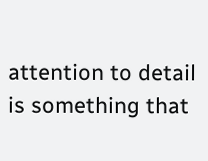attention to detail is something that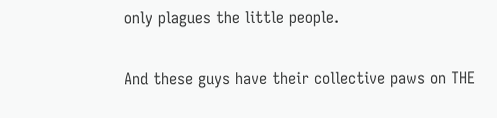only plagues the little people.

And these guys have their collective paws on THE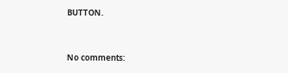BUTTON.


No comments: